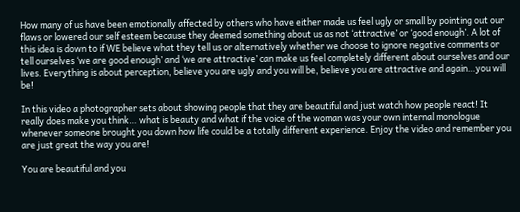How many of us have been emotionally affected by others who have either made us feel ugly or small by pointing out our flaws or lowered our self esteem because they deemed something about us as not ‘attractive’ or ‘good enough’. A lot of this idea is down to if WE believe what they tell us or alternatively whether we choose to ignore negative comments or tell ourselves ‘we are good enough’ and ‘we are attractive’ can make us feel completely different about ourselves and our lives. Everything is about perception, believe you are ugly and you will be, believe you are attractive and again…you will be!

In this video a photographer sets about showing people that they are beautiful and just watch how people react! It really does make you think… what is beauty and what if the voice of the woman was your own internal monologue whenever someone brought you down how life could be a totally different experience. Enjoy the video and remember you are just great the way you are!

You are beautiful and you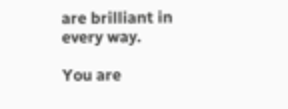are brilliant in every way.

You are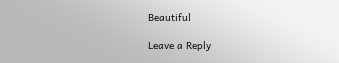Beautiful

Leave a Reply